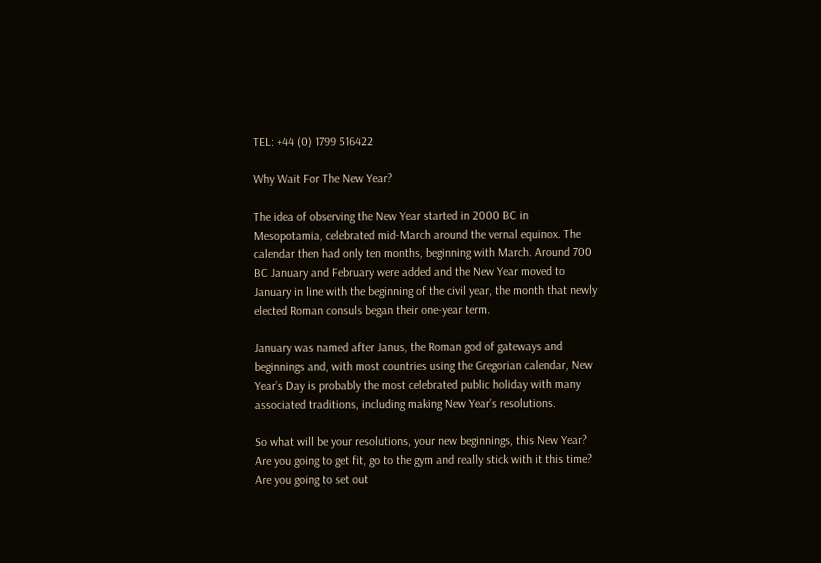TEL: +44 (0) 1799 516422

Why Wait For The New Year?

The idea of observing the New Year started in 2000 BC in Mesopotamia, celebrated mid-March around the vernal equinox. The calendar then had only ten months, beginning with March. Around 700 BC January and February were added and the New Year moved to January in line with the beginning of the civil year, the month that newly elected Roman consuls began their one-year term.

January was named after Janus, the Roman god of gateways and beginnings and, with most countries using the Gregorian calendar, New Year’s Day is probably the most celebrated public holiday with many associated traditions, including making New Year’s resolutions.

So what will be your resolutions, your new beginnings, this New Year? Are you going to get fit, go to the gym and really stick with it this time? Are you going to set out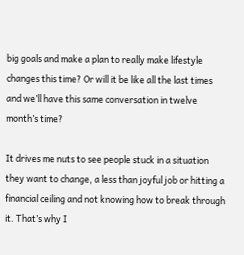big goals and make a plan to really make lifestyle changes this time? Or will it be like all the last times and we’ll have this same conversation in twelve month’s time?

It drives me nuts to see people stuck in a situation they want to change, a less than joyful job or hitting a financial ceiling and not knowing how to break through it. That’s why I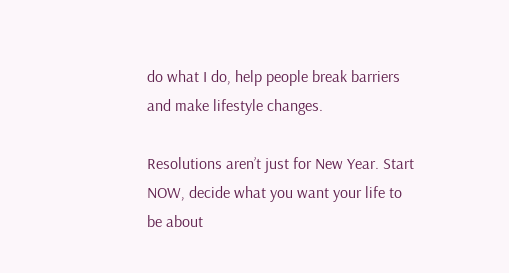do what I do, help people break barriers and make lifestyle changes.

Resolutions aren’t just for New Year. Start NOW, decide what you want your life to be about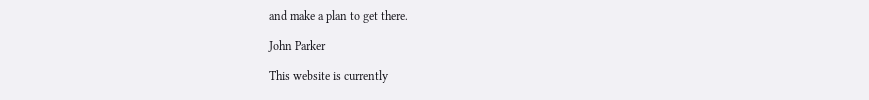and make a plan to get there.

John Parker

This website is currently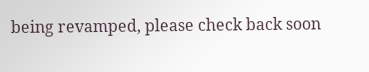being revamped, please check back soon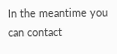In the meantime you can contact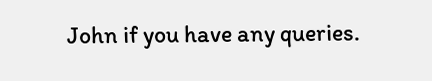John if you have any queries.